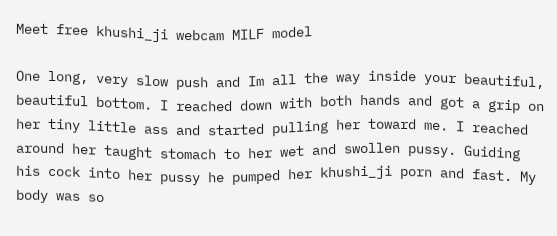Meet free khushi_ji webcam MILF model

One long, very slow push and Im all the way inside your beautiful, beautiful bottom. I reached down with both hands and got a grip on her tiny little ass and started pulling her toward me. I reached around her taught stomach to her wet and swollen pussy. Guiding his cock into her pussy he pumped her khushi_ji porn and fast. My body was so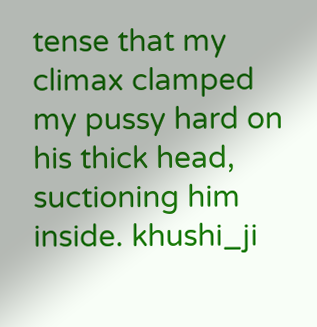tense that my climax clamped my pussy hard on his thick head, suctioning him inside. khushi_ji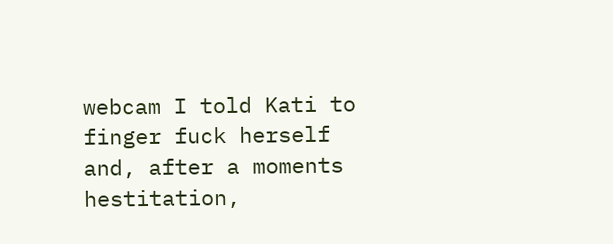webcam I told Kati to finger fuck herself and, after a moments hestitation,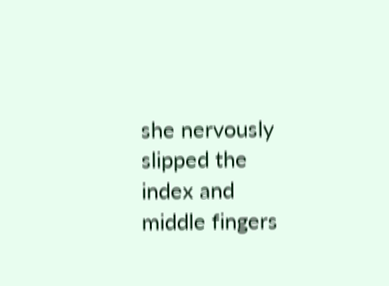she nervously slipped the index and middle fingers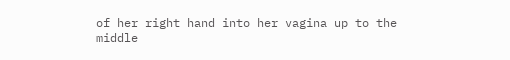of her right hand into her vagina up to the middle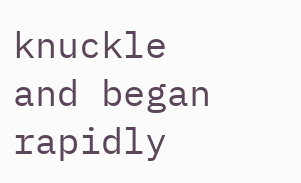knuckle and began rapidly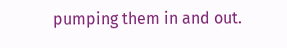pumping them in and out.